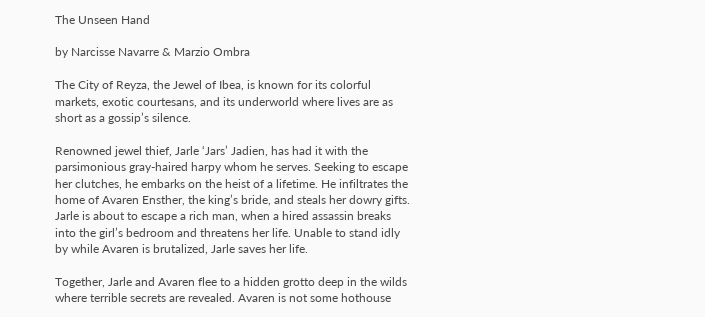The Unseen Hand

by Narcisse Navarre & Marzio Ombra

The City of Reyza, the Jewel of Ibea, is known for its colorful markets, exotic courtesans, and its underworld where lives are as short as a gossip’s silence.

Renowned jewel thief, Jarle ‘Jars’ Jadien, has had it with the parsimonious gray-haired harpy whom he serves. Seeking to escape her clutches, he embarks on the heist of a lifetime. He infiltrates the home of Avaren Ensther, the king’s bride, and steals her dowry gifts. Jarle is about to escape a rich man, when a hired assassin breaks into the girl’s bedroom and threatens her life. Unable to stand idly by while Avaren is brutalized, Jarle saves her life.

Together, Jarle and Avaren flee to a hidden grotto deep in the wilds where terrible secrets are revealed. Avaren is not some hothouse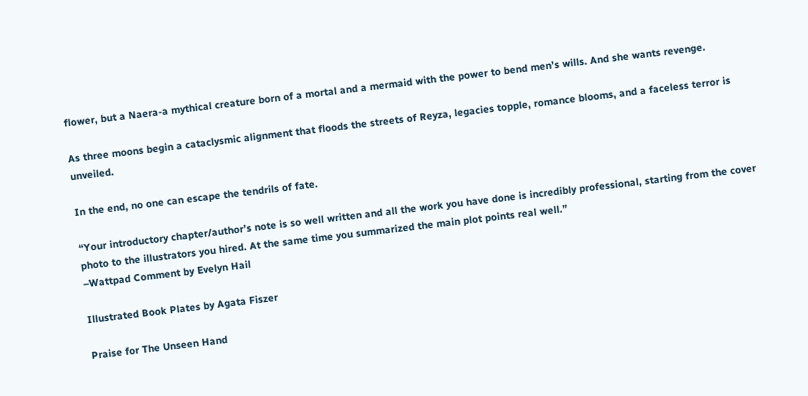flower, but a Naera-a mythical creature born of a mortal and a mermaid with the power to bend men’s wills. And she wants revenge.

As three moons begin a cataclysmic alignment that floods the streets of Reyza, legacies topple, romance blooms, and a faceless terror is unveiled.

In the end, no one can escape the tendrils of fate.

“Your introductory chapter/author’s note is so well written and all the work you have done is incredibly professional, starting from the cover photo to the illustrators you hired. At the same time you summarized the main plot points real well.”
–Wattpad Comment by Evelyn Hail

Illustrated Book Plates by Agata Fiszer

Praise for The Unseen Hand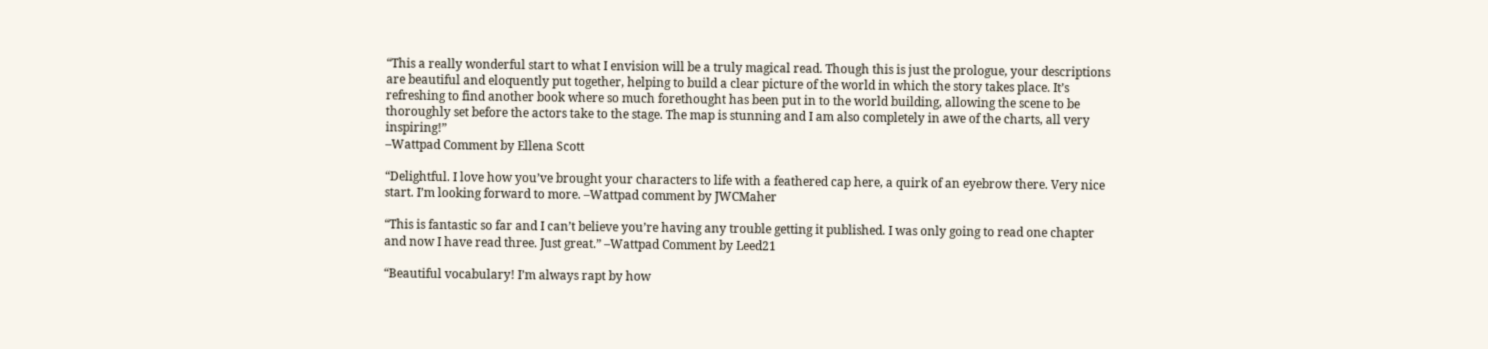“This a really wonderful start to what I envision will be a truly magical read. Though this is just the prologue, your descriptions are beautiful and eloquently put together, helping to build a clear picture of the world in which the story takes place. It’s refreshing to find another book where so much forethought has been put in to the world building, allowing the scene to be thoroughly set before the actors take to the stage. The map is stunning and I am also completely in awe of the charts, all very inspiring!”
–Wattpad Comment by Ellena Scott

“Delightful. I love how you’ve brought your characters to life with a feathered cap here, a quirk of an eyebrow there. Very nice start. I’m looking forward to more. –Wattpad comment by JWCMaher

“This is fantastic so far and I can’t believe you’re having any trouble getting it published. I was only going to read one chapter and now I have read three. Just great.” –Wattpad Comment by Leed21

“Beautiful vocabulary! I’m always rapt by how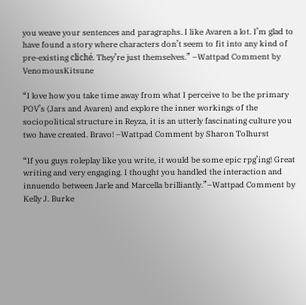you weave your sentences and paragraphs. I like Avaren a lot. I’m glad to have found a story where characters don’t seem to fit into any kind of pre-existing cliché. They’re just themselves.” –Wattpad Comment by VenomousKitsune

“I love how you take time away from what I perceive to be the primary POV’s (Jars and Avaren) and explore the inner workings of the sociopolitical structure in Reyza, it is an utterly fascinating culture you two have created. Bravo! –Wattpad Comment by Sharon Tolhurst

“If you guys roleplay like you write, it would be some epic rpg’ing! Great writing and very engaging. I thought you handled the interaction and innuendo between Jarle and Marcella brilliantly.”–Wattpad Comment by Kelly J. Burke